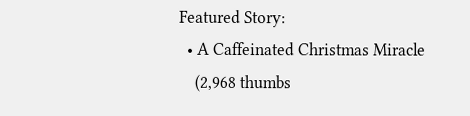Featured Story:
  • A Caffeinated Christmas Miracle
    (2,968 thumbs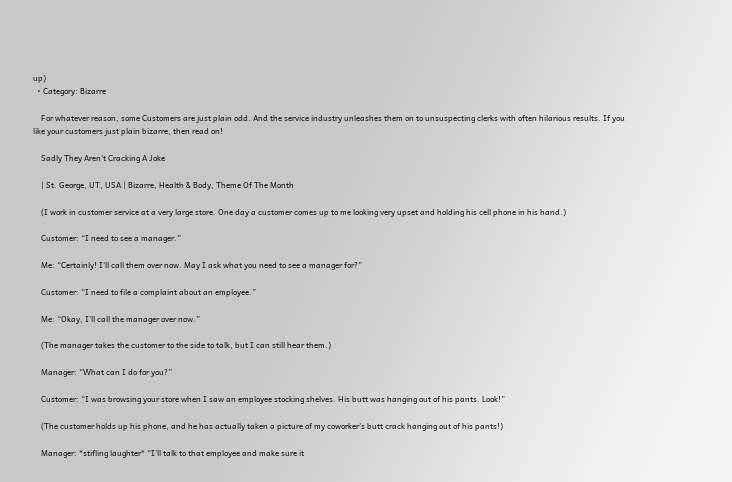up)
  • Category: Bizarre

    For whatever reason, some Customers are just plain odd. And the service industry unleashes them on to unsuspecting clerks with often hilarious results. If you like your customers just plain bizarre, then read on!

    Sadly They Aren’t Cracking A Joke

    | St. George, UT, USA | Bizarre, Health & Body, Theme Of The Month

    (I work in customer service at a very large store. One day a customer comes up to me looking very upset and holding his cell phone in his hand.)

    Customer: “I need to see a manager.”

    Me: “Certainly! I’ll call them over now. May I ask what you need to see a manager for?”

    Customer: “I need to file a complaint about an employee.”

    Me: “Okay, I’ll call the manager over now.”

    (The manager takes the customer to the side to talk, but I can still hear them.)

    Manager: “What can I do for you?”

    Customer: “I was browsing your store when I saw an employee stocking shelves. His butt was hanging out of his pants. Look!”

    (The customer holds up his phone, and he has actually taken a picture of my coworker’s butt crack hanging out of his pants!)

    Manager: *stifling laughter* “I’ll talk to that employee and make sure it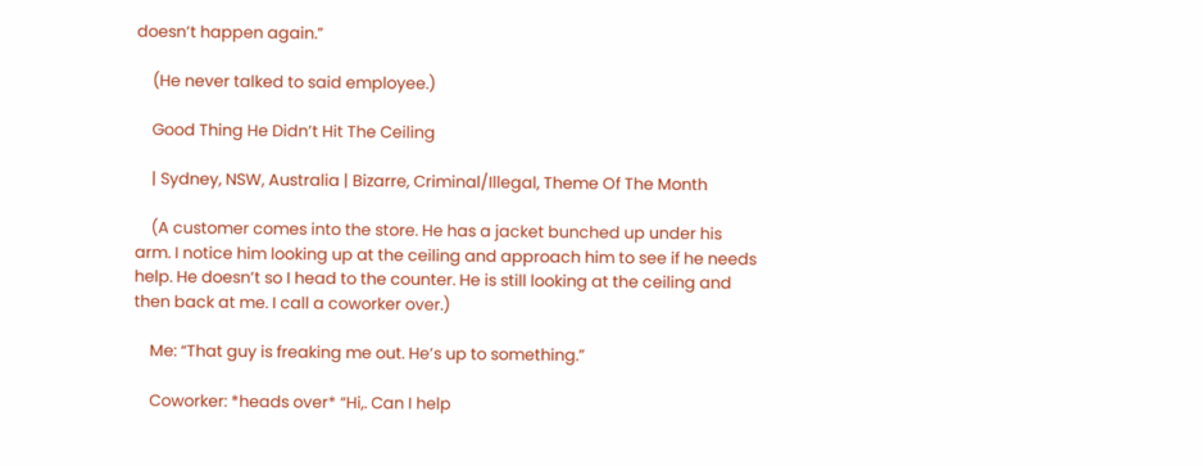doesn’t happen again.”

    (He never talked to said employee.)

    Good Thing He Didn’t Hit The Ceiling

    | Sydney, NSW, Australia | Bizarre, Criminal/Illegal, Theme Of The Month

    (A customer comes into the store. He has a jacket bunched up under his arm. I notice him looking up at the ceiling and approach him to see if he needs help. He doesn’t so I head to the counter. He is still looking at the ceiling and then back at me. I call a coworker over.)

    Me: “That guy is freaking me out. He’s up to something.”

    Coworker: *heads over* “Hi,. Can I help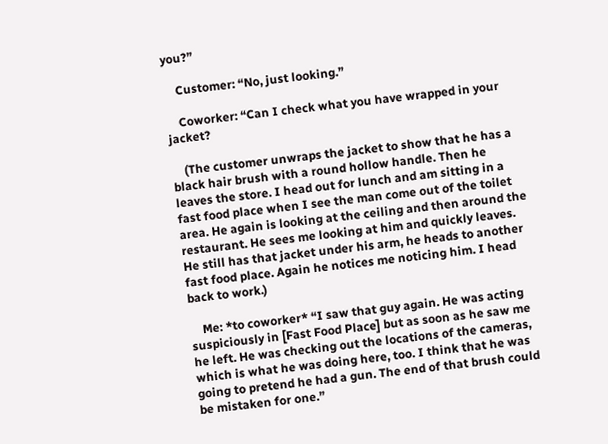you?”

    Customer: “No, just looking.”

    Coworker: “Can I check what you have wrapped in your jacket?

    (The customer unwraps the jacket to show that he has a black hair brush with a round hollow handle. Then he leaves the store. I head out for lunch and am sitting in a fast food place when I see the man come out of the toilet area. He again is looking at the ceiling and then around the restaurant. He sees me looking at him and quickly leaves. He still has that jacket under his arm, he heads to another fast food place. Again he notices me noticing him. I head back to work.)

    Me: *to coworker* “I saw that guy again. He was acting suspiciously in [Fast Food Place] but as soon as he saw me he left. He was checking out the locations of the cameras, which is what he was doing here, too. I think that he was going to pretend he had a gun. The end of that brush could be mistaken for one.”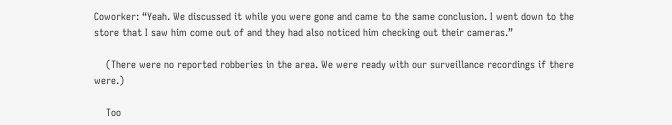Coworker: “Yeah. We discussed it while you were gone and came to the same conclusion. I went down to the store that I saw him come out of and they had also noticed him checking out their cameras.”

    (There were no reported robberies in the area. We were ready with our surveillance recordings if there were.)

    Too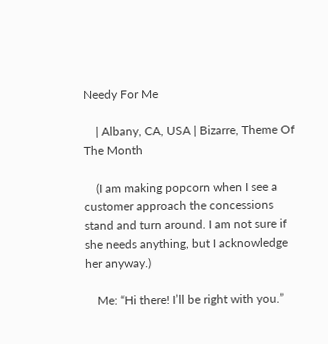Needy For Me

    | Albany, CA, USA | Bizarre, Theme Of The Month

    (I am making popcorn when I see a customer approach the concessions stand and turn around. I am not sure if she needs anything, but I acknowledge her anyway.)

    Me: “Hi there! I’ll be right with you.”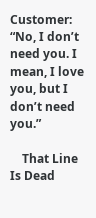Customer: “No, I don’t need you. I mean, I love you, but I don’t need you.”

    That Line Is Dead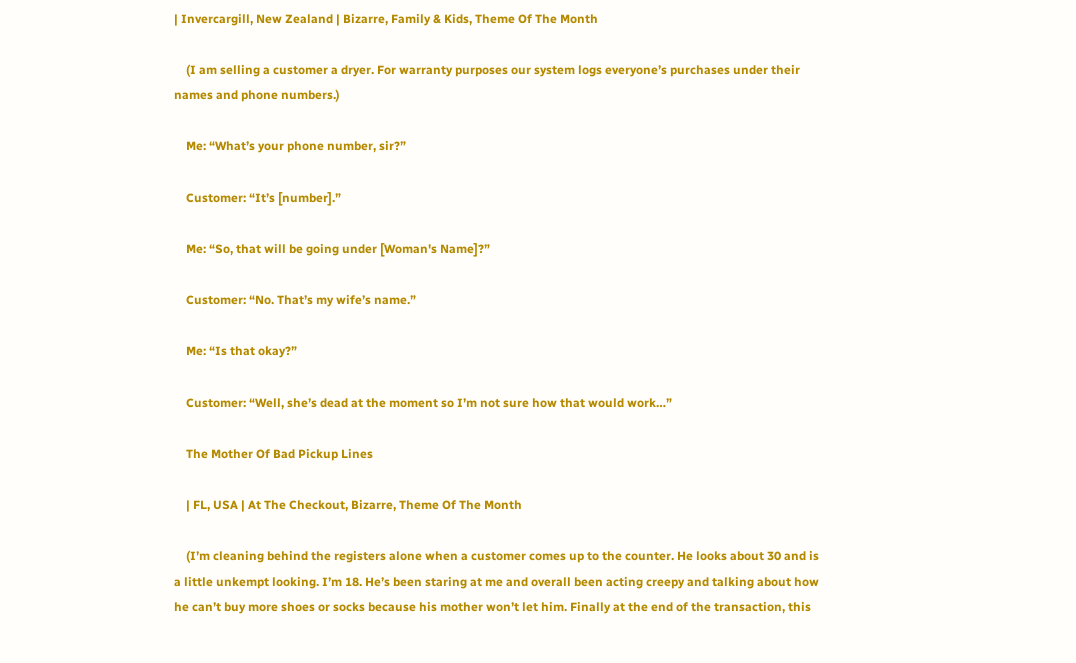| Invercargill, New Zealand | Bizarre, Family & Kids, Theme Of The Month

    (I am selling a customer a dryer. For warranty purposes our system logs everyone’s purchases under their names and phone numbers.)

    Me: “What’s your phone number, sir?”

    Customer: “It’s [number].”

    Me: “So, that will be going under [Woman's Name]?”

    Customer: “No. That’s my wife’s name.”

    Me: “Is that okay?”

    Customer: “Well, she’s dead at the moment so I’m not sure how that would work…”

    The Mother Of Bad Pickup Lines

    | FL, USA | At The Checkout, Bizarre, Theme Of The Month

    (I’m cleaning behind the registers alone when a customer comes up to the counter. He looks about 30 and is a little unkempt looking. I’m 18. He’s been staring at me and overall been acting creepy and talking about how he can’t buy more shoes or socks because his mother won’t let him. Finally at the end of the transaction, this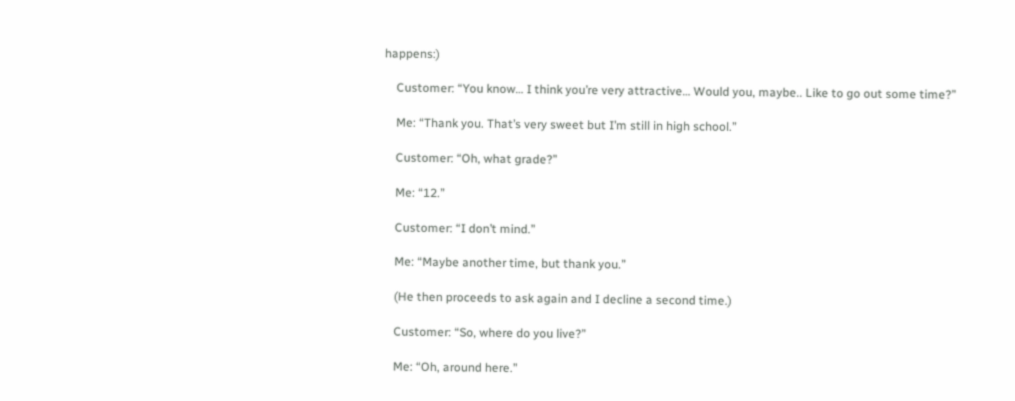happens:)

    Customer: “You know… I think you’re very attractive… Would you, maybe.. Like to go out some time?”

    Me: “Thank you. That’s very sweet but I’m still in high school.”

    Customer: “Oh, what grade?”

    Me: “12.”

    Customer: “I don’t mind.”

    Me: “Maybe another time, but thank you.”

    (He then proceeds to ask again and I decline a second time.)

    Customer: “So, where do you live?”

    Me: “Oh, around here.”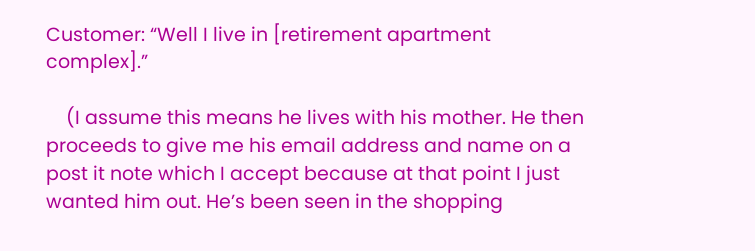Customer: “Well I live in [retirement apartment complex].”

    (I assume this means he lives with his mother. He then proceeds to give me his email address and name on a post it note which I accept because at that point I just wanted him out. He’s been seen in the shopping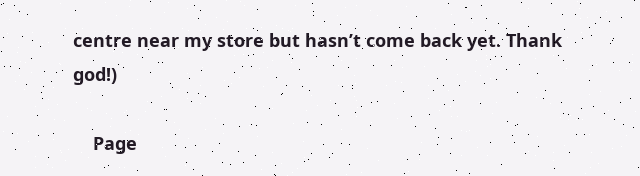centre near my store but hasn’t come back yet. Thank god!)

    Page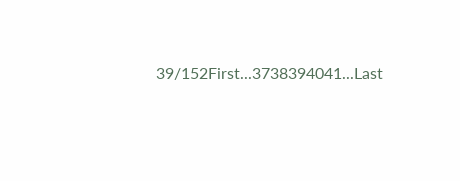39/152First...3738394041...Last